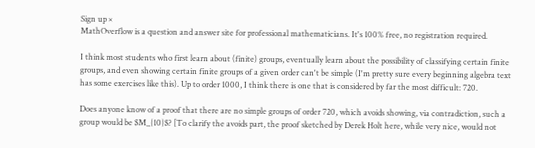Sign up ×
MathOverflow is a question and answer site for professional mathematicians. It's 100% free, no registration required.

I think most students who first learn about (finite) groups, eventually learn about the possibility of classifying certain finite groups, and even showing certain finite groups of a given order can't be simple (I'm pretty sure every beginning algebra text has some exercises like this). Up to order 1000, I think there is one that is considered by far the most difficult: 720.

Does anyone know of a proof that there are no simple groups of order 720, which avoids showing, via contradiction, such a group would be $M_{10}$? [To clarify the avoids part, the proof sketched by Derek Holt here, while very nice, would not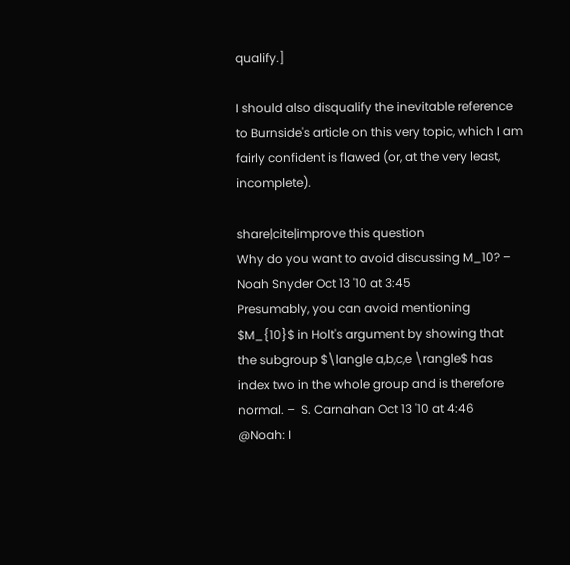qualify.]

I should also disqualify the inevitable reference to Burnside's article on this very topic, which I am fairly confident is flawed (or, at the very least, incomplete).

share|cite|improve this question
Why do you want to avoid discussing M_10? –  Noah Snyder Oct 13 '10 at 3:45
Presumably, you can avoid mentioning $M_{10}$ in Holt's argument by showing that the subgroup $\langle a,b,c,e \rangle$ has index two in the whole group and is therefore normal. –  S. Carnahan Oct 13 '10 at 4:46
@Noah: I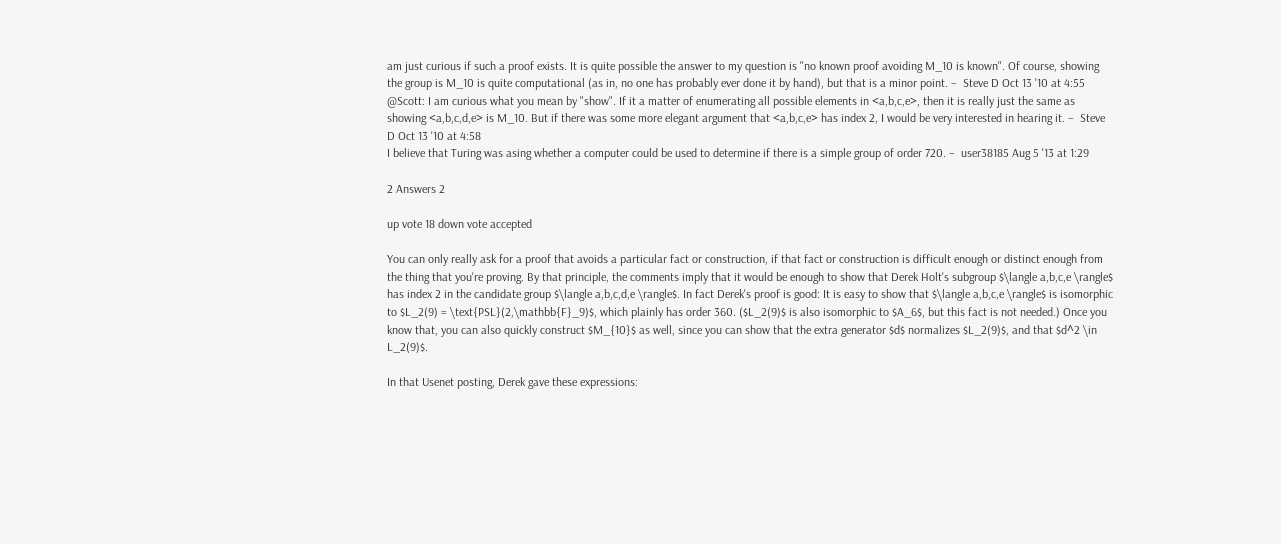am just curious if such a proof exists. It is quite possible the answer to my question is "no known proof avoiding M_10 is known". Of course, showing the group is M_10 is quite computational (as in, no one has probably ever done it by hand), but that is a minor point. –  Steve D Oct 13 '10 at 4:55
@Scott: I am curious what you mean by "show". If it a matter of enumerating all possible elements in <a,b,c,e>, then it is really just the same as showing <a,b,c,d,e> is M_10. But if there was some more elegant argument that <a,b,c,e> has index 2, I would be very interested in hearing it. –  Steve D Oct 13 '10 at 4:58
I believe that Turing was asing whether a computer could be used to determine if there is a simple group of order 720. –  user38185 Aug 5 '13 at 1:29

2 Answers 2

up vote 18 down vote accepted

You can only really ask for a proof that avoids a particular fact or construction, if that fact or construction is difficult enough or distinct enough from the thing that you're proving. By that principle, the comments imply that it would be enough to show that Derek Holt's subgroup $\langle a,b,c,e \rangle$ has index 2 in the candidate group $\langle a,b,c,d,e \rangle$. In fact Derek's proof is good: It is easy to show that $\langle a,b,c,e \rangle$ is isomorphic to $L_2(9) = \text{PSL}(2,\mathbb{F}_9)$, which plainly has order 360. ($L_2(9)$ is also isomorphic to $A_6$, but this fact is not needed.) Once you know that, you can also quickly construct $M_{10}$ as well, since you can show that the extra generator $d$ normalizes $L_2(9)$, and that $d^2 \in L_2(9)$.

In that Usenet posting, Derek gave these expressions: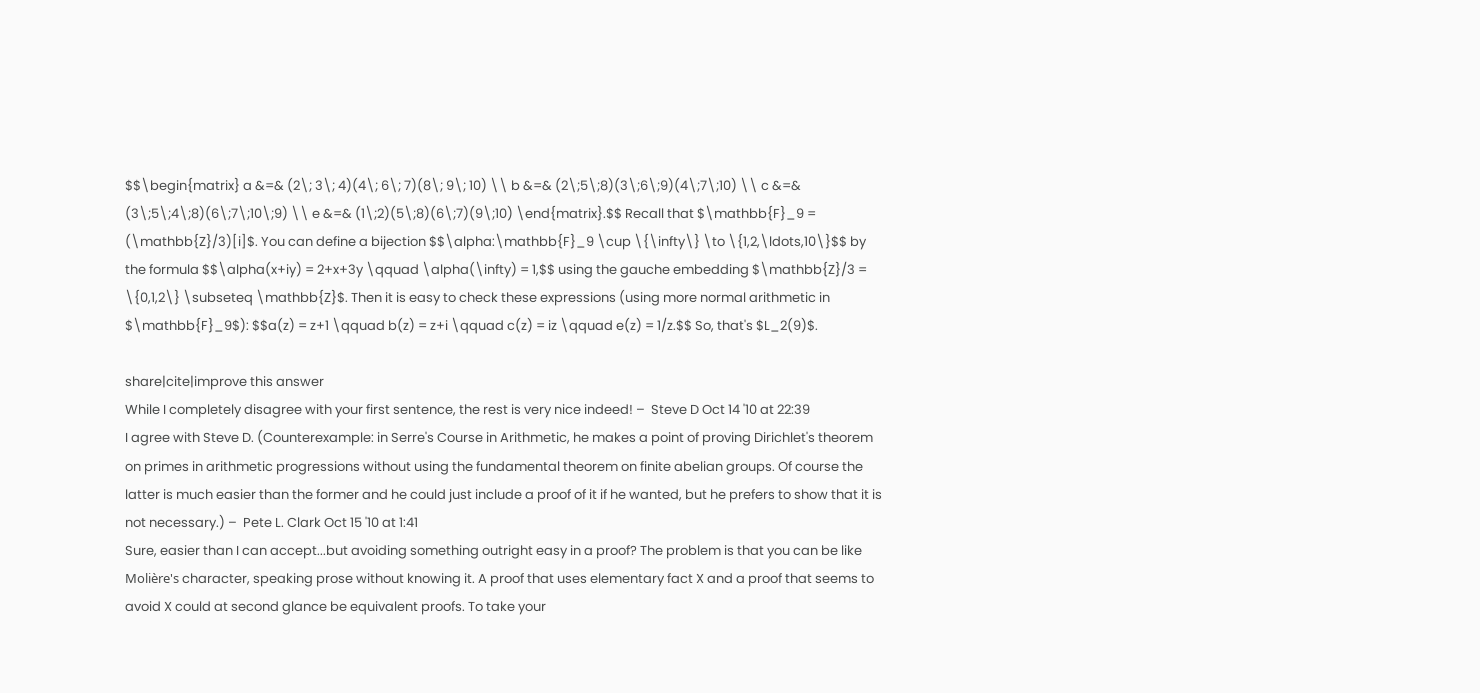$$\begin{matrix} a &=& (2\; 3\; 4)(4\; 6\; 7)(8\; 9\; 10) \\ b &=& (2\;5\;8)(3\;6\;9)(4\;7\;10) \\ c &=& (3\;5\;4\;8)(6\;7\;10\;9) \\ e &=& (1\;2)(5\;8)(6\;7)(9\;10) \end{matrix}.$$ Recall that $\mathbb{F}_9 = (\mathbb{Z}/3)[i]$. You can define a bijection $$\alpha:\mathbb{F}_9 \cup \{\infty\} \to \{1,2,\ldots,10\}$$ by the formula $$\alpha(x+iy) = 2+x+3y \qquad \alpha(\infty) = 1,$$ using the gauche embedding $\mathbb{Z}/3 = \{0,1,2\} \subseteq \mathbb{Z}$. Then it is easy to check these expressions (using more normal arithmetic in $\mathbb{F}_9$): $$a(z) = z+1 \qquad b(z) = z+i \qquad c(z) = iz \qquad e(z) = 1/z.$$ So, that's $L_2(9)$.

share|cite|improve this answer
While I completely disagree with your first sentence, the rest is very nice indeed! –  Steve D Oct 14 '10 at 22:39
I agree with Steve D. (Counterexample: in Serre's Course in Arithmetic, he makes a point of proving Dirichlet's theorem on primes in arithmetic progressions without using the fundamental theorem on finite abelian groups. Of course the latter is much easier than the former and he could just include a proof of it if he wanted, but he prefers to show that it is not necessary.) –  Pete L. Clark Oct 15 '10 at 1:41
Sure, easier than I can accept...but avoiding something outright easy in a proof? The problem is that you can be like Molière's character, speaking prose without knowing it. A proof that uses elementary fact X and a proof that seems to avoid X could at second glance be equivalent proofs. To take your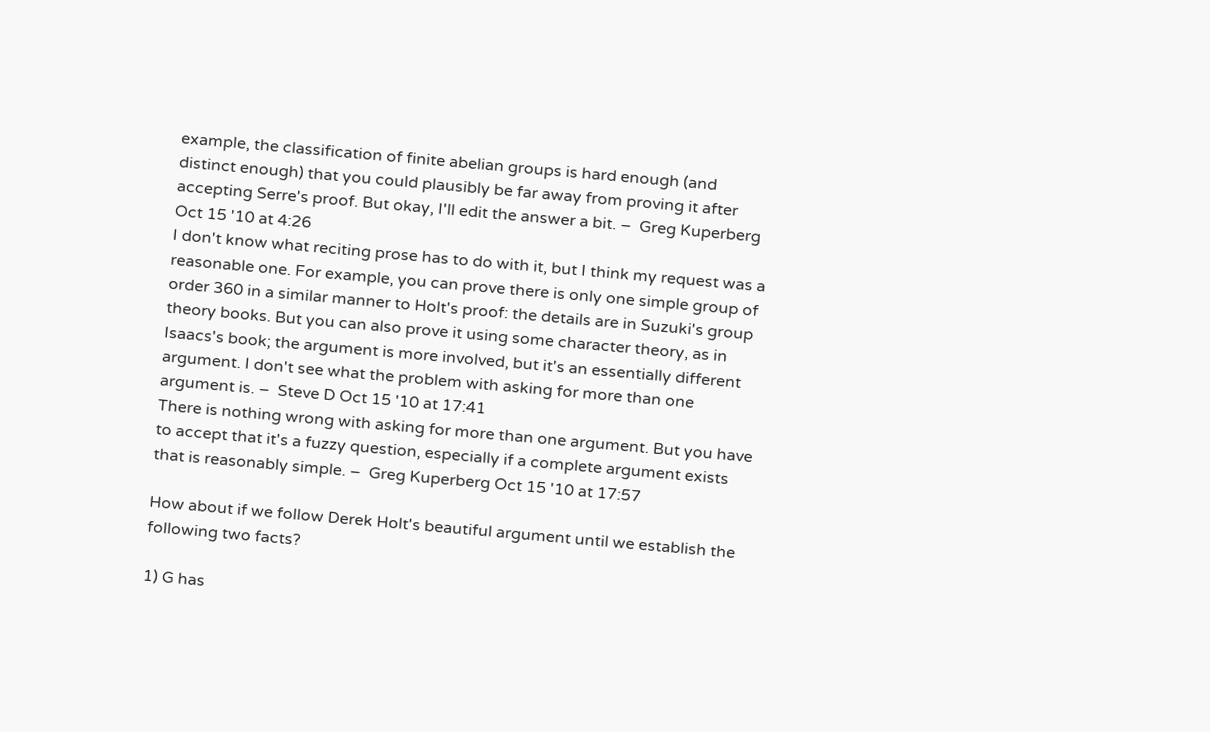example, the classification of finite abelian groups is hard enough (and distinct enough) that you could plausibly be far away from proving it after accepting Serre's proof. But okay, I'll edit the answer a bit. –  Greg Kuperberg Oct 15 '10 at 4:26
I don't know what reciting prose has to do with it, but I think my request was a reasonable one. For example, you can prove there is only one simple group of order 360 in a similar manner to Holt's proof: the details are in Suzuki's group theory books. But you can also prove it using some character theory, as in Isaacs's book; the argument is more involved, but it's an essentially different argument. I don't see what the problem with asking for more than one argument is. –  Steve D Oct 15 '10 at 17:41
There is nothing wrong with asking for more than one argument. But you have to accept that it's a fuzzy question, especially if a complete argument exists that is reasonably simple. –  Greg Kuperberg Oct 15 '10 at 17:57

How about if we follow Derek Holt's beautiful argument until we establish the following two facts?

1) G has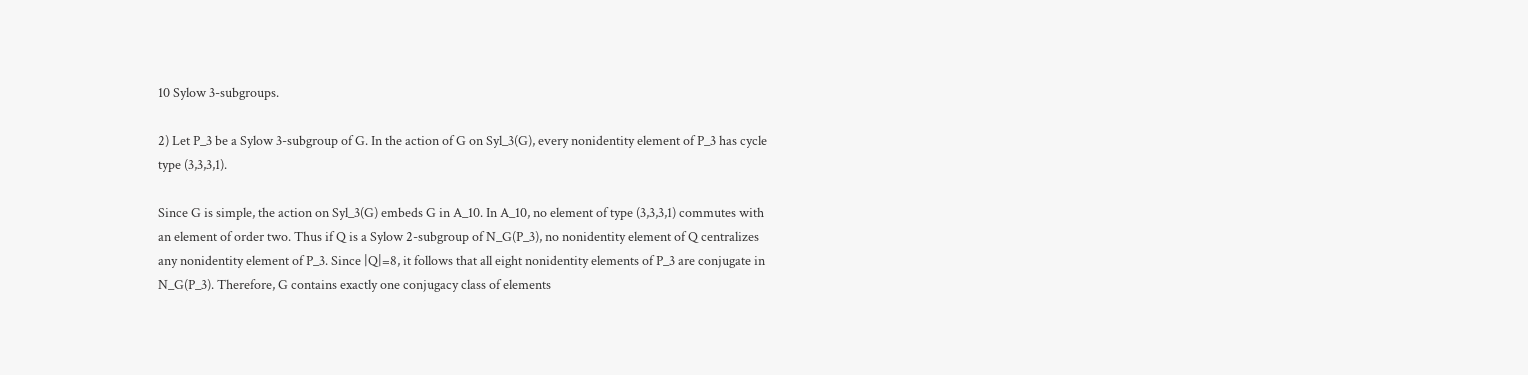10 Sylow 3-subgroups.

2) Let P_3 be a Sylow 3-subgroup of G. In the action of G on Syl_3(G), every nonidentity element of P_3 has cycle type (3,3,3,1).

Since G is simple, the action on Syl_3(G) embeds G in A_10. In A_10, no element of type (3,3,3,1) commutes with an element of order two. Thus if Q is a Sylow 2-subgroup of N_G(P_3), no nonidentity element of Q centralizes any nonidentity element of P_3. Since |Q|=8, it follows that all eight nonidentity elements of P_3 are conjugate in N_G(P_3). Therefore, G contains exactly one conjugacy class of elements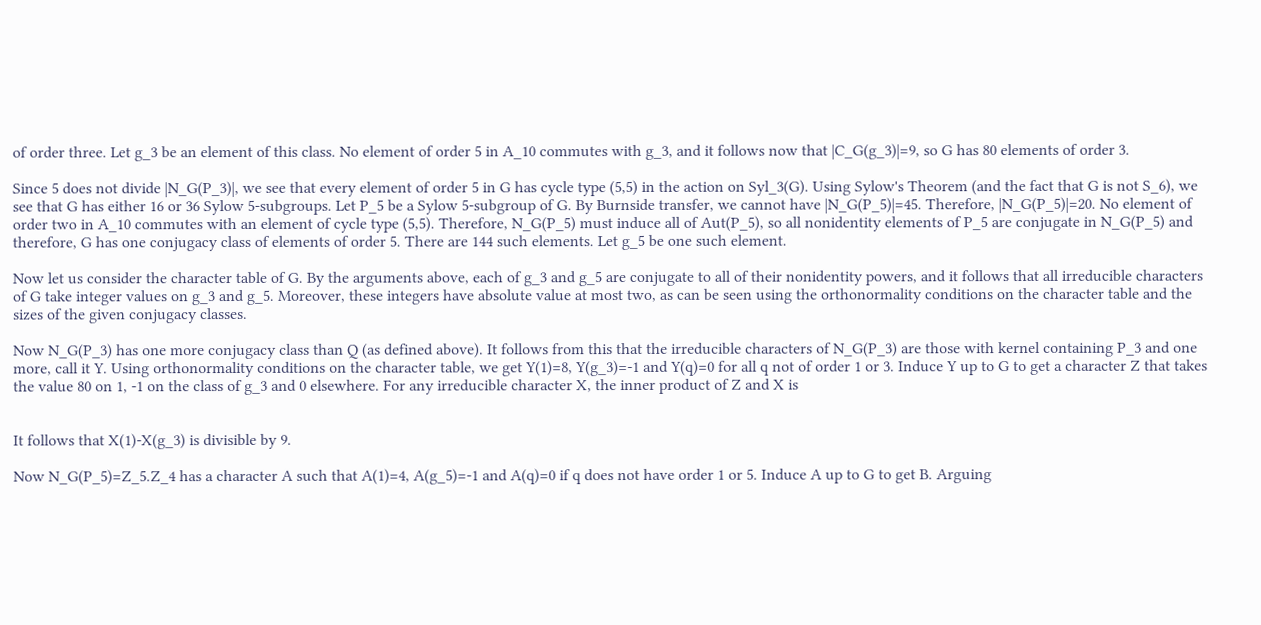of order three. Let g_3 be an element of this class. No element of order 5 in A_10 commutes with g_3, and it follows now that |C_G(g_3)|=9, so G has 80 elements of order 3.

Since 5 does not divide |N_G(P_3)|, we see that every element of order 5 in G has cycle type (5,5) in the action on Syl_3(G). Using Sylow's Theorem (and the fact that G is not S_6), we see that G has either 16 or 36 Sylow 5-subgroups. Let P_5 be a Sylow 5-subgroup of G. By Burnside transfer, we cannot have |N_G(P_5)|=45. Therefore, |N_G(P_5)|=20. No element of order two in A_10 commutes with an element of cycle type (5,5). Therefore, N_G(P_5) must induce all of Aut(P_5), so all nonidentity elements of P_5 are conjugate in N_G(P_5) and therefore, G has one conjugacy class of elements of order 5. There are 144 such elements. Let g_5 be one such element.

Now let us consider the character table of G. By the arguments above, each of g_3 and g_5 are conjugate to all of their nonidentity powers, and it follows that all irreducible characters of G take integer values on g_3 and g_5. Moreover, these integers have absolute value at most two, as can be seen using the orthonormality conditions on the character table and the sizes of the given conjugacy classes.

Now N_G(P_3) has one more conjugacy class than Q (as defined above). It follows from this that the irreducible characters of N_G(P_3) are those with kernel containing P_3 and one more, call it Y. Using orthonormality conditions on the character table, we get Y(1)=8, Y(g_3)=-1 and Y(q)=0 for all q not of order 1 or 3. Induce Y up to G to get a character Z that takes the value 80 on 1, -1 on the class of g_3 and 0 elsewhere. For any irreducible character X, the inner product of Z and X is


It follows that X(1)-X(g_3) is divisible by 9.

Now N_G(P_5)=Z_5.Z_4 has a character A such that A(1)=4, A(g_5)=-1 and A(q)=0 if q does not have order 1 or 5. Induce A up to G to get B. Arguing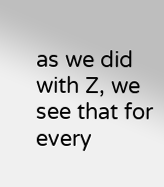as we did with Z, we see that for every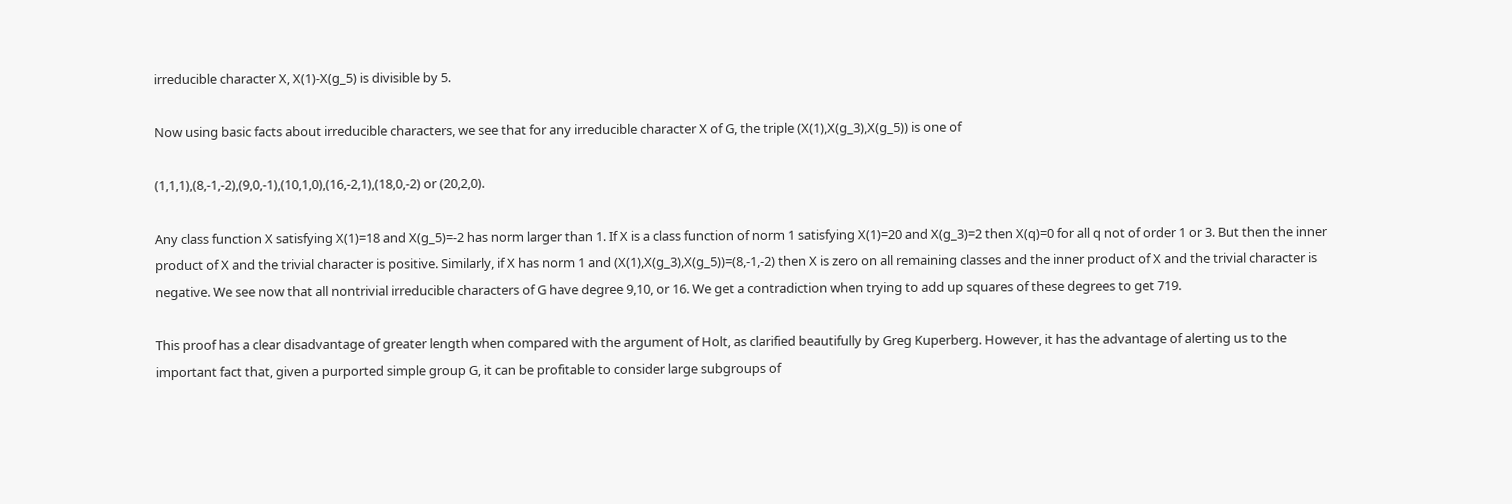irreducible character X, X(1)-X(g_5) is divisible by 5.

Now using basic facts about irreducible characters, we see that for any irreducible character X of G, the triple (X(1),X(g_3),X(g_5)) is one of

(1,1,1),(8,-1,-2),(9,0,-1),(10,1,0),(16,-2,1),(18,0,-2) or (20,2,0).

Any class function X satisfying X(1)=18 and X(g_5)=-2 has norm larger than 1. If X is a class function of norm 1 satisfying X(1)=20 and X(g_3)=2 then X(q)=0 for all q not of order 1 or 3. But then the inner product of X and the trivial character is positive. Similarly, if X has norm 1 and (X(1),X(g_3),X(g_5))=(8,-1,-2) then X is zero on all remaining classes and the inner product of X and the trivial character is negative. We see now that all nontrivial irreducible characters of G have degree 9,10, or 16. We get a contradiction when trying to add up squares of these degrees to get 719.

This proof has a clear disadvantage of greater length when compared with the argument of Holt, as clarified beautifully by Greg Kuperberg. However, it has the advantage of alerting us to the important fact that, given a purported simple group G, it can be profitable to consider large subgroups of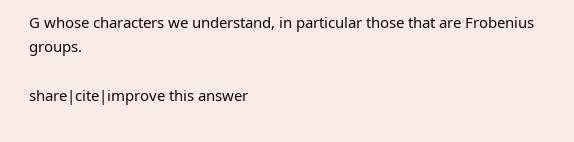G whose characters we understand, in particular those that are Frobenius groups.

share|cite|improve this answer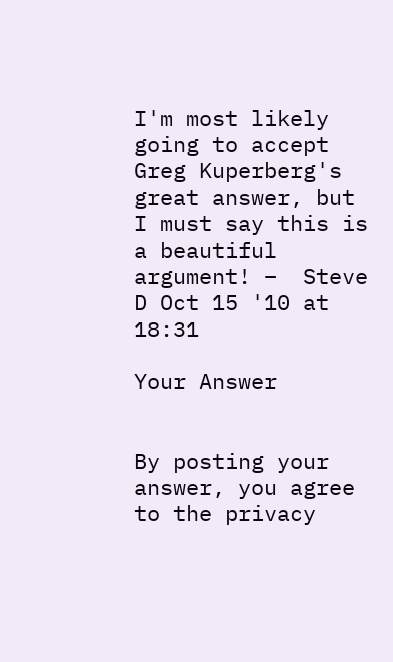I'm most likely going to accept Greg Kuperberg's great answer, but I must say this is a beautiful argument! –  Steve D Oct 15 '10 at 18:31

Your Answer


By posting your answer, you agree to the privacy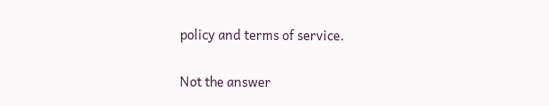policy and terms of service.

Not the answer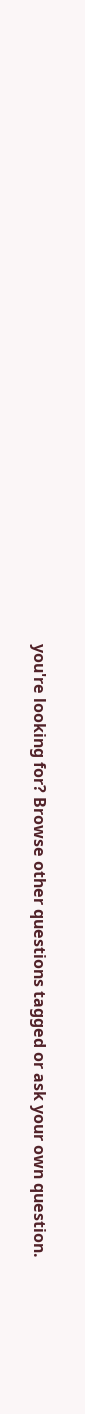you're looking for? Browse other questions tagged or ask your own question.